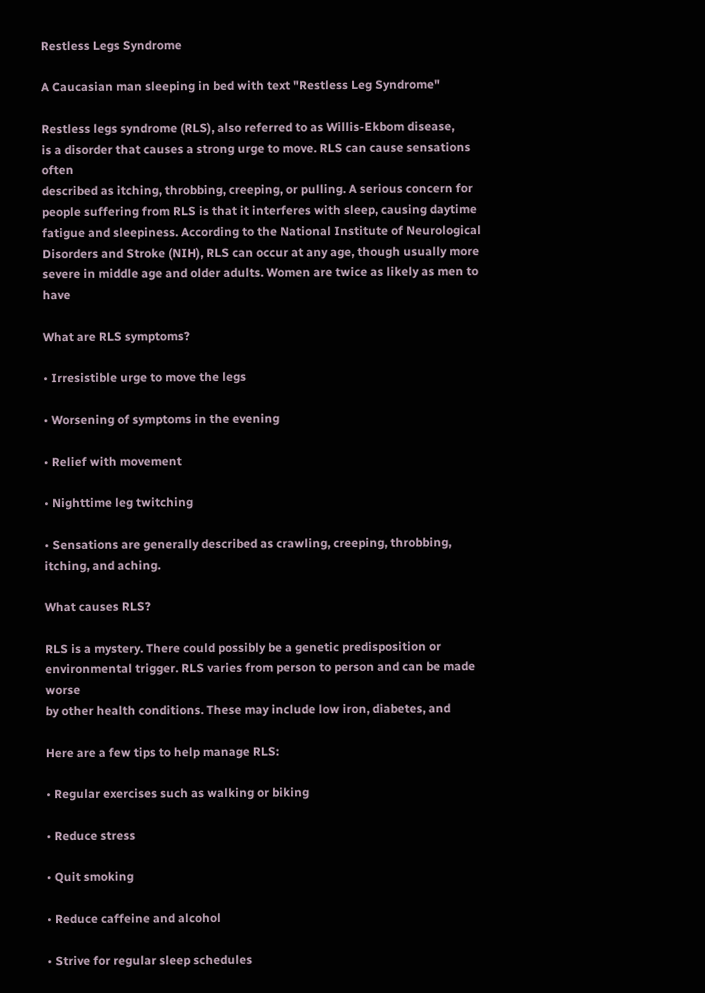Restless Legs Syndrome

A Caucasian man sleeping in bed with text "Restless Leg Syndrome"

Restless legs syndrome (RLS), also referred to as Willis-Ekbom disease,
is a disorder that causes a strong urge to move. RLS can cause sensations often
described as itching, throbbing, creeping, or pulling. A serious concern for
people suffering from RLS is that it interferes with sleep, causing daytime
fatigue and sleepiness. According to the National Institute of Neurological
Disorders and Stroke (NIH), RLS can occur at any age, though usually more
severe in middle age and older adults. Women are twice as likely as men to have

What are RLS symptoms?

• Irresistible urge to move the legs

• Worsening of symptoms in the evening

• Relief with movement

• Nighttime leg twitching

• Sensations are generally described as crawling, creeping, throbbing,
itching, and aching.

What causes RLS?

RLS is a mystery. There could possibly be a genetic predisposition or
environmental trigger. RLS varies from person to person and can be made worse
by other health conditions. These may include low iron, diabetes, and

Here are a few tips to help manage RLS:

• Regular exercises such as walking or biking

• Reduce stress

• Quit smoking

• Reduce caffeine and alcohol

• Strive for regular sleep schedules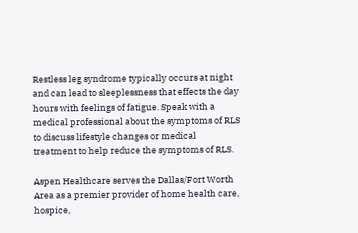Restless leg syndrome typically occurs at night and can lead to sleeplessness that effects the day hours with feelings of fatigue. Speak with a medical professional about the symptoms of RLS to discuss lifestyle changes or medical treatment to help reduce the symptoms of RLS.

Aspen Healthcare serves the Dallas/Fort Worth Area as a premier provider of home health care, hospice,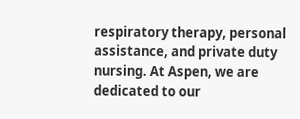respiratory therapy, personal assistance, and private duty nursing. At Aspen, we are dedicated to our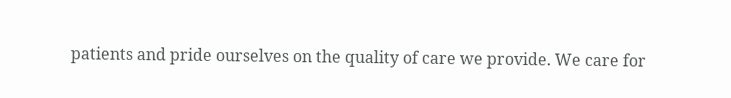patients and pride ourselves on the quality of care we provide. We care for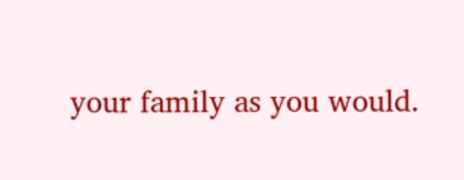your family as you would.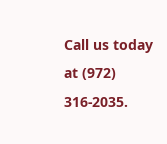Call us today at (972) 316-2035.